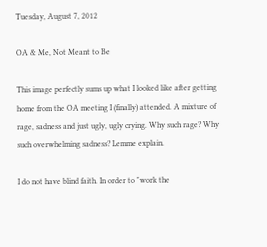Tuesday, August 7, 2012

OA & Me, Not Meant to Be

This image perfectly sums up what I looked like after getting home from the OA meeting I (finally) attended. A mixture of rage, sadness and just ugly, ugly crying. Why such rage? Why such overwhelming sadness? Lemme explain.

I do not have blind faith. In order to "work the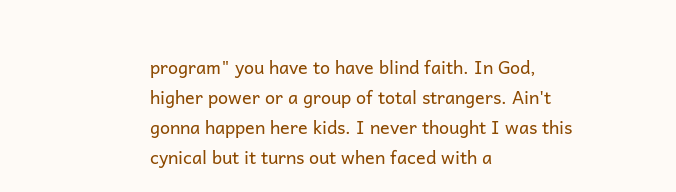program" you have to have blind faith. In God, higher power or a group of total strangers. Ain't gonna happen here kids. I never thought I was this cynical but it turns out when faced with a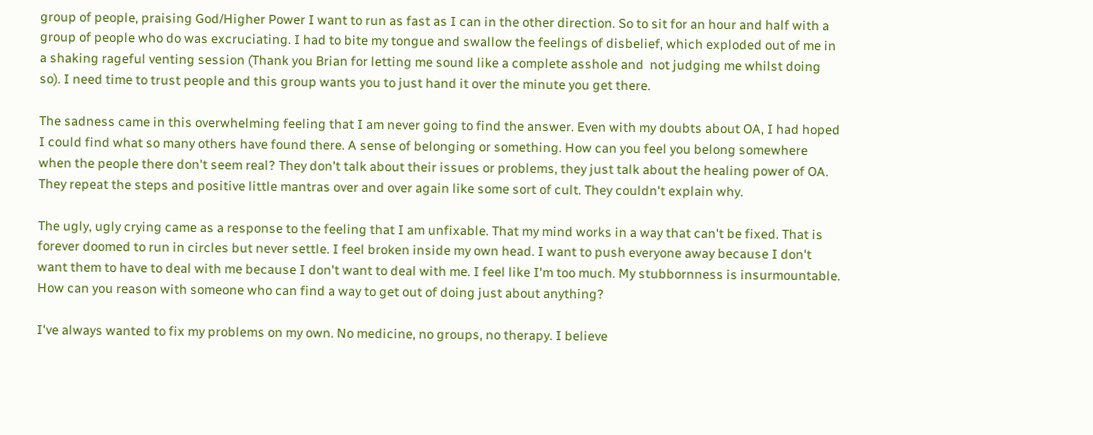group of people, praising God/Higher Power I want to run as fast as I can in the other direction. So to sit for an hour and half with a group of people who do was excruciating. I had to bite my tongue and swallow the feelings of disbelief, which exploded out of me in a shaking rageful venting session (Thank you Brian for letting me sound like a complete asshole and  not judging me whilst doing so). I need time to trust people and this group wants you to just hand it over the minute you get there.

The sadness came in this overwhelming feeling that I am never going to find the answer. Even with my doubts about OA, I had hoped I could find what so many others have found there. A sense of belonging or something. How can you feel you belong somewhere when the people there don't seem real? They don't talk about their issues or problems, they just talk about the healing power of OA. They repeat the steps and positive little mantras over and over again like some sort of cult. They couldn't explain why.

The ugly, ugly crying came as a response to the feeling that I am unfixable. That my mind works in a way that can't be fixed. That is forever doomed to run in circles but never settle. I feel broken inside my own head. I want to push everyone away because I don't want them to have to deal with me because I don't want to deal with me. I feel like I'm too much. My stubbornness is insurmountable. How can you reason with someone who can find a way to get out of doing just about anything?

I've always wanted to fix my problems on my own. No medicine, no groups, no therapy. I believe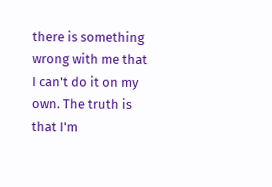there is something wrong with me that I can't do it on my own. The truth is that I'm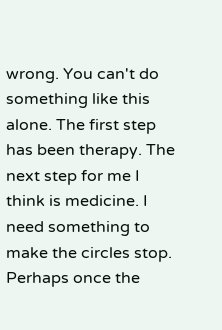wrong. You can't do something like this alone. The first step has been therapy. The next step for me I think is medicine. I need something to make the circles stop. Perhaps once the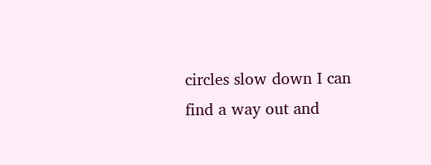circles slow down I can find a way out and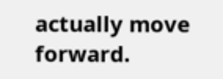actually move forward.